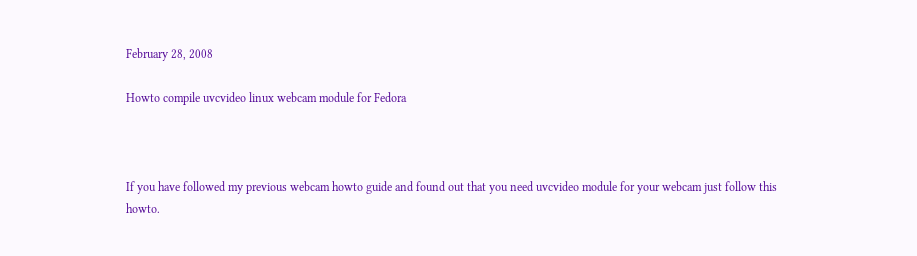February 28, 2008

Howto compile uvcvideo linux webcam module for Fedora



If you have followed my previous webcam howto guide and found out that you need uvcvideo module for your webcam just follow this howto.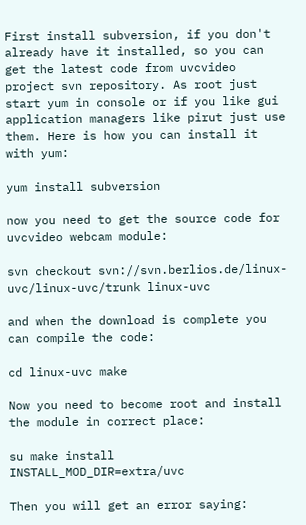First install subversion, if you don't already have it installed, so you can get the latest code from uvcvideo project svn repository. As root just start yum in console or if you like gui application managers like pirut just use them. Here is how you can install it with yum:

yum install subversion

now you need to get the source code for uvcvideo webcam module:

svn checkout svn://svn.berlios.de/linux-uvc/linux-uvc/trunk linux-uvc

and when the download is complete you can compile the code:

cd linux-uvc make

Now you need to become root and install the module in correct place:

su make install INSTALL_MOD_DIR=extra/uvc

Then you will get an error saying: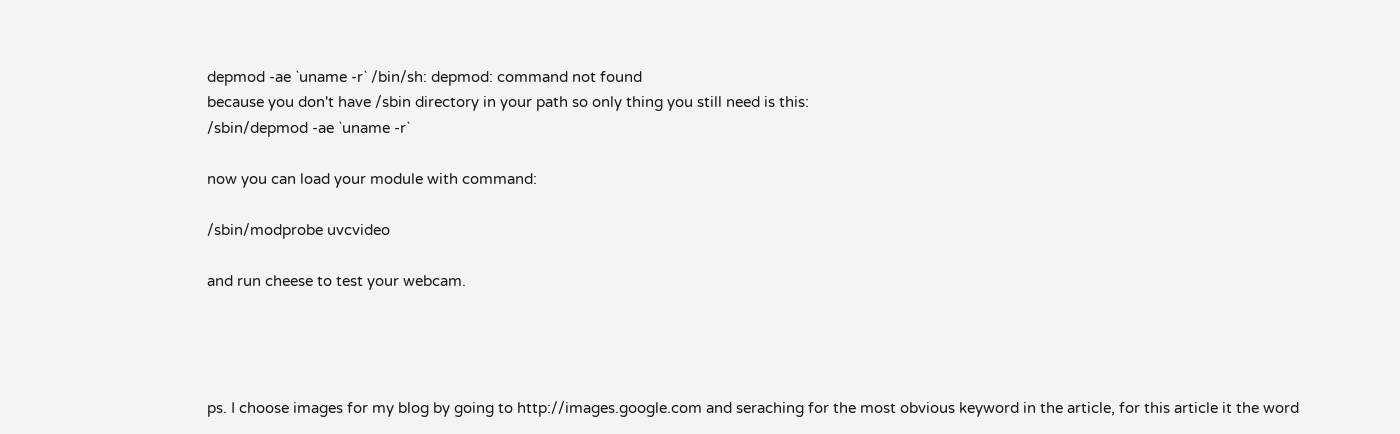depmod -ae `uname -r` /bin/sh: depmod: command not found
because you don't have /sbin directory in your path so only thing you still need is this:
/sbin/depmod -ae `uname -r`

now you can load your module with command:

/sbin/modprobe uvcvideo

and run cheese to test your webcam.




ps. I choose images for my blog by going to http://images.google.com and seraching for the most obvious keyword in the article, for this article it the word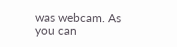was webcam. As you can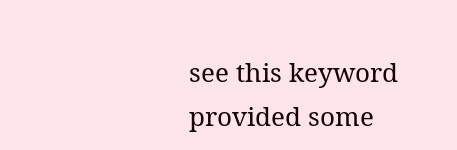see this keyword provided some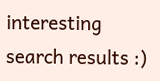interesting search results :)